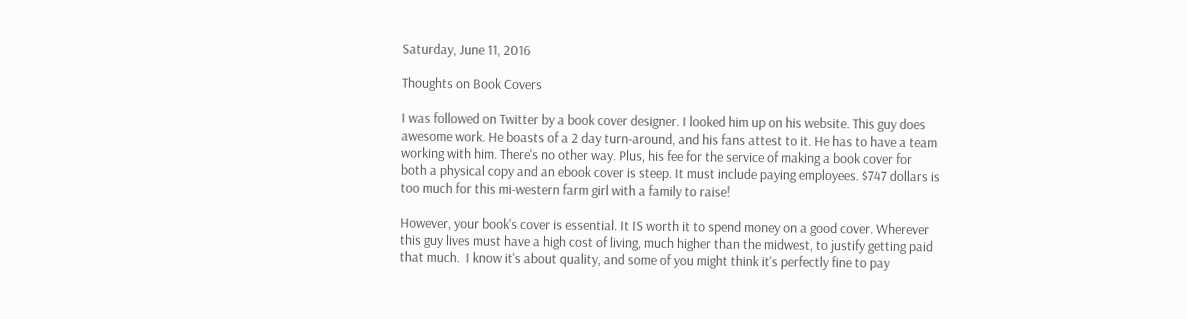Saturday, June 11, 2016

Thoughts on Book Covers

I was followed on Twitter by a book cover designer. I looked him up on his website. This guy does awesome work. He boasts of a 2 day turn-around, and his fans attest to it. He has to have a team working with him. There's no other way. Plus, his fee for the service of making a book cover for both a physical copy and an ebook cover is steep. It must include paying employees. $747 dollars is too much for this mi-western farm girl with a family to raise!

However, your book's cover is essential. It IS worth it to spend money on a good cover. Wherever this guy lives must have a high cost of living, much higher than the midwest, to justify getting paid that much.  I know it's about quality, and some of you might think it's perfectly fine to pay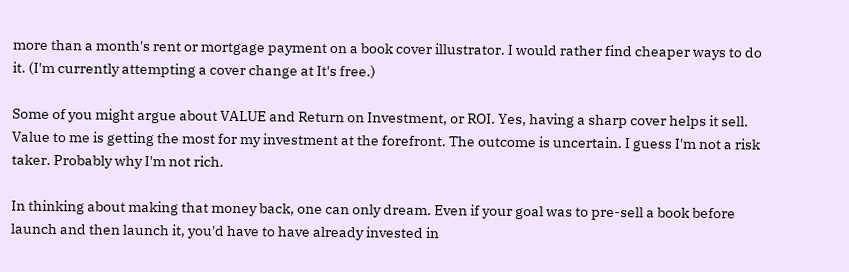more than a month's rent or mortgage payment on a book cover illustrator. I would rather find cheaper ways to do it. (I'm currently attempting a cover change at It's free.)

Some of you might argue about VALUE and Return on Investment, or ROI. Yes, having a sharp cover helps it sell. Value to me is getting the most for my investment at the forefront. The outcome is uncertain. I guess I'm not a risk taker. Probably why I'm not rich.

In thinking about making that money back, one can only dream. Even if your goal was to pre-sell a book before launch and then launch it, you'd have to have already invested in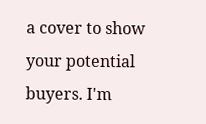a cover to show your potential buyers. I'm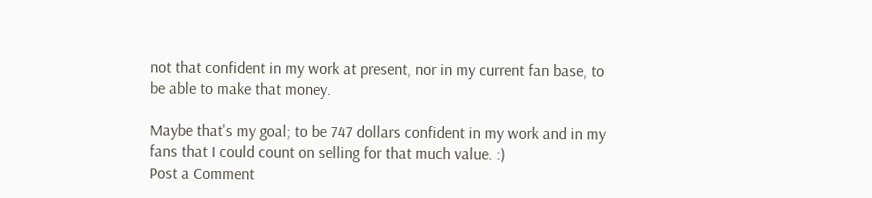not that confident in my work at present, nor in my current fan base, to be able to make that money.

Maybe that's my goal; to be 747 dollars confident in my work and in my fans that I could count on selling for that much value. :)
Post a Comment